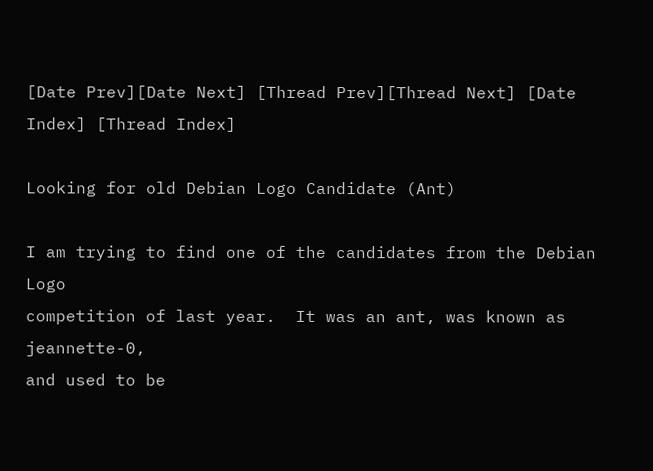[Date Prev][Date Next] [Thread Prev][Thread Next] [Date Index] [Thread Index]

Looking for old Debian Logo Candidate (Ant)

I am trying to find one of the candidates from the Debian Logo
competition of last year.  It was an ant, was known as jeannette-0,
and used to be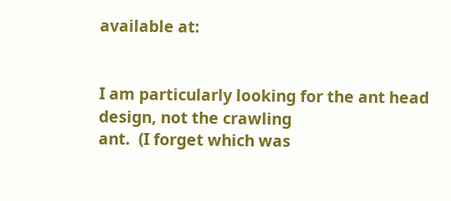available at:


I am particularly looking for the ant head design, not the crawling
ant.  (I forget which was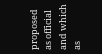proposed as official and which as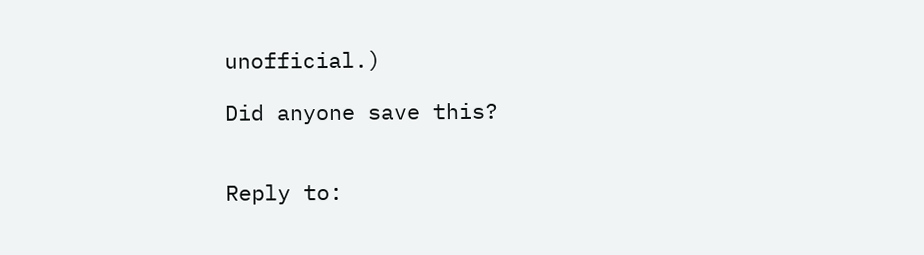unofficial.)

Did anyone save this?


Reply to: